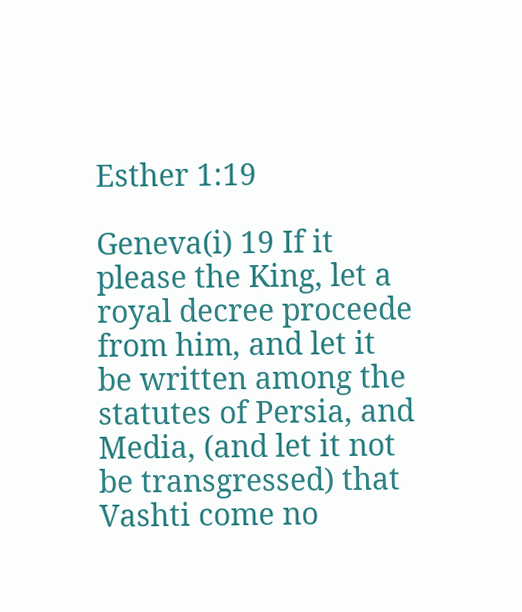Esther 1:19

Geneva(i) 19 If it please the King, let a royal decree proceede from him, and let it be written among the statutes of Persia, and Media, (and let it not be transgressed) that Vashti come no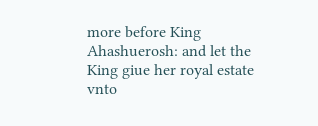more before King Ahashuerosh: and let the King giue her royal estate vnto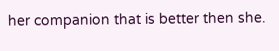her companion that is better then she.